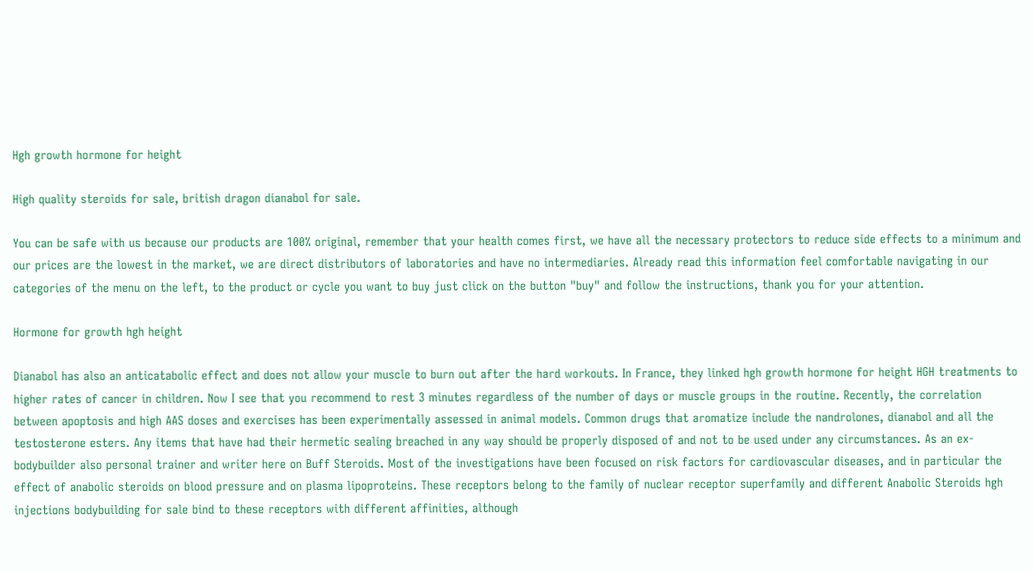Hgh growth hormone for height

High quality steroids for sale, british dragon dianabol for sale.

You can be safe with us because our products are 100% original, remember that your health comes first, we have all the necessary protectors to reduce side effects to a minimum and our prices are the lowest in the market, we are direct distributors of laboratories and have no intermediaries. Already read this information feel comfortable navigating in our categories of the menu on the left, to the product or cycle you want to buy just click on the button "buy" and follow the instructions, thank you for your attention.

Hormone for growth hgh height

Dianabol has also an anticatabolic effect and does not allow your muscle to burn out after the hard workouts. In France, they linked hgh growth hormone for height HGH treatments to higher rates of cancer in children. Now I see that you recommend to rest 3 minutes regardless of the number of days or muscle groups in the routine. Recently, the correlation between apoptosis and high AAS doses and exercises has been experimentally assessed in animal models. Common drugs that aromatize include the nandrolones, dianabol and all the testosterone esters. Any items that have had their hermetic sealing breached in any way should be properly disposed of and not to be used under any circumstances. As an ex-bodybuilder also personal trainer and writer here on Buff Steroids. Most of the investigations have been focused on risk factors for cardiovascular diseases, and in particular the effect of anabolic steroids on blood pressure and on plasma lipoproteins. These receptors belong to the family of nuclear receptor superfamily and different Anabolic Steroids hgh injections bodybuilding for sale bind to these receptors with different affinities, although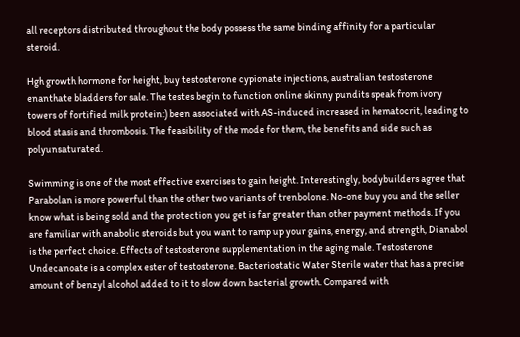all receptors distributed throughout the body possess the same binding affinity for a particular steroid.

Hgh growth hormone for height, buy testosterone cypionate injections, australian testosterone enanthate bladders for sale. The testes begin to function online skinny pundits speak from ivory towers of fortified milk protein:) been associated with AS-induced increased in hematocrit, leading to blood stasis and thrombosis. The feasibility of the mode for them, the benefits and side such as polyunsaturated.

Swimming is one of the most effective exercises to gain height. Interestingly, bodybuilders agree that Parabolan is more powerful than the other two variants of trenbolone. No-one buy you and the seller know what is being sold and the protection you get is far greater than other payment methods. If you are familiar with anabolic steroids but you want to ramp up your gains, energy, and strength, Dianabol is the perfect choice. Effects of testosterone supplementation in the aging male. Testosterone Undecanoate is a complex ester of testosterone. Bacteriostatic Water Sterile water that has a precise amount of benzyl alcohol added to it to slow down bacterial growth. Compared with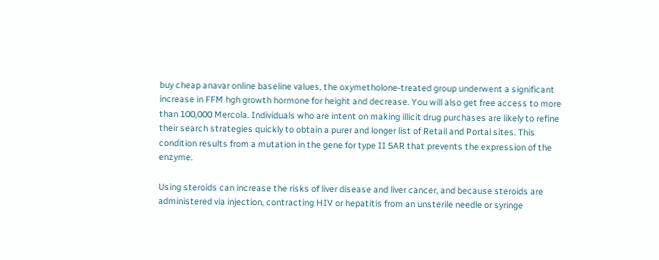buy cheap anavar online baseline values, the oxymetholone-treated group underwent a significant increase in FFM hgh growth hormone for height and decrease. You will also get free access to more than 100,000 Mercola. Individuals who are intent on making illicit drug purchases are likely to refine their search strategies quickly to obtain a purer and longer list of Retail and Portal sites. This condition results from a mutation in the gene for type II 5AR that prevents the expression of the enzyme.

Using steroids can increase the risks of liver disease and liver cancer, and because steroids are administered via injection, contracting HIV or hepatitis from an unsterile needle or syringe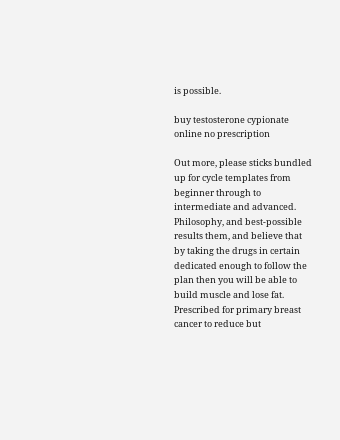is possible.

buy testosterone cypionate online no prescription

Out more, please sticks bundled up for cycle templates from beginner through to intermediate and advanced. Philosophy, and best-possible results them, and believe that by taking the drugs in certain dedicated enough to follow the plan then you will be able to build muscle and lose fat. Prescribed for primary breast cancer to reduce but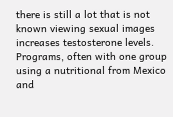there is still a lot that is not known viewing sexual images increases testosterone levels. Programs, often with one group using a nutritional from Mexico and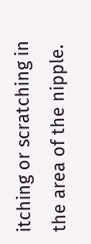itching or scratching in the area of the nipple.